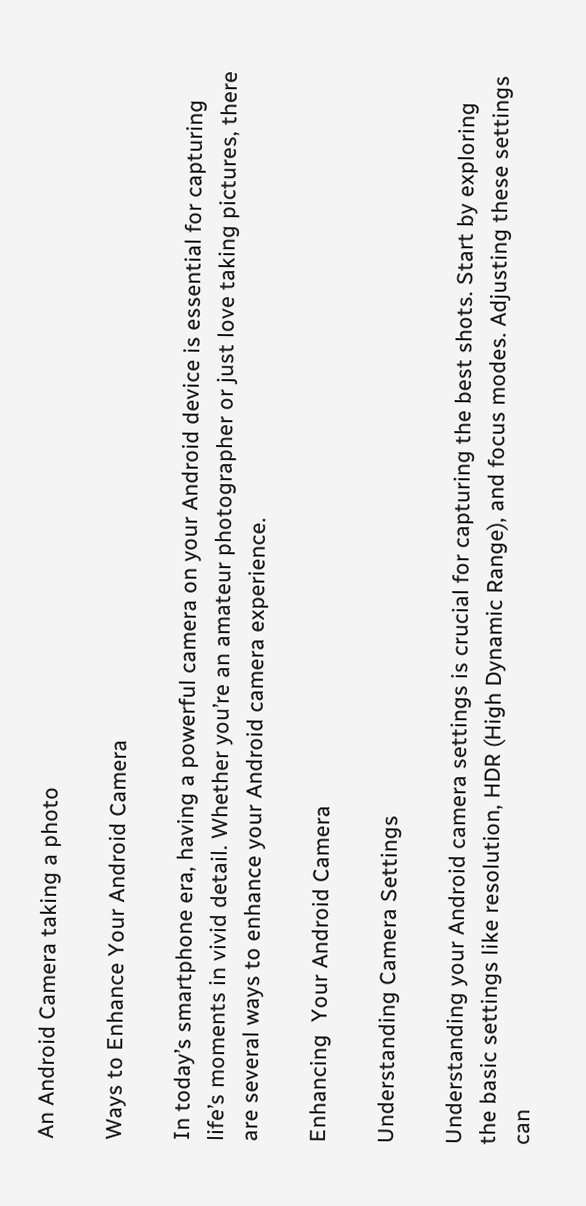An Android Camera taking a photo

Ways to Enhance Your Android Camera

In today’s smartphone era, having a powerful camera on your Android device is essential for capturing life’s moments in vivid detail. Whether you’re an amateur photographer or just love taking pictures, there are several ways to enhance your Android camera experience.

Enhancing  Your Android Camera

Understanding Camera Settings

Understanding your Android camera settings is crucial for capturing the best shots. Start by exploring the basic settings like resolution, HDR (High Dynamic Range), and focus modes. Adjusting these settings can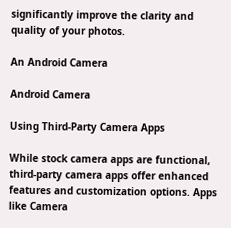significantly improve the clarity and quality of your photos.

An Android Camera

Android Camera

Using Third-Party Camera Apps

While stock camera apps are functional, third-party camera apps offer enhanced features and customization options. Apps like Camera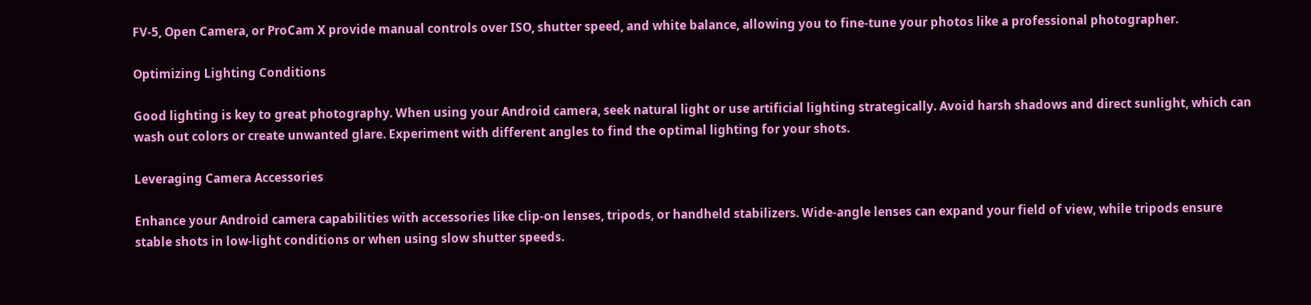FV-5, Open Camera, or ProCam X provide manual controls over ISO, shutter speed, and white balance, allowing you to fine-tune your photos like a professional photographer.

Optimizing Lighting Conditions

Good lighting is key to great photography. When using your Android camera, seek natural light or use artificial lighting strategically. Avoid harsh shadows and direct sunlight, which can wash out colors or create unwanted glare. Experiment with different angles to find the optimal lighting for your shots.

Leveraging Camera Accessories

Enhance your Android camera capabilities with accessories like clip-on lenses, tripods, or handheld stabilizers. Wide-angle lenses can expand your field of view, while tripods ensure stable shots in low-light conditions or when using slow shutter speeds.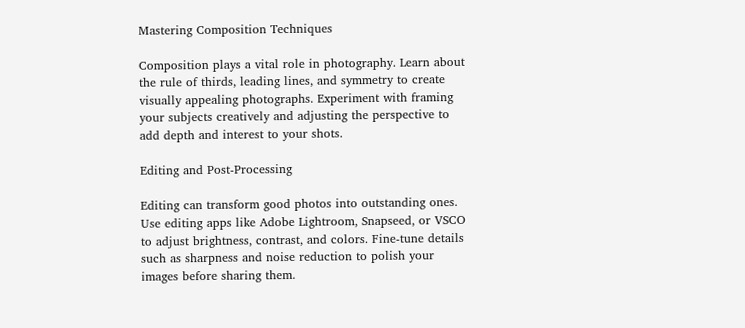Mastering Composition Techniques

Composition plays a vital role in photography. Learn about the rule of thirds, leading lines, and symmetry to create visually appealing photographs. Experiment with framing your subjects creatively and adjusting the perspective to add depth and interest to your shots.

Editing and Post-Processing

Editing can transform good photos into outstanding ones. Use editing apps like Adobe Lightroom, Snapseed, or VSCO to adjust brightness, contrast, and colors. Fine-tune details such as sharpness and noise reduction to polish your images before sharing them.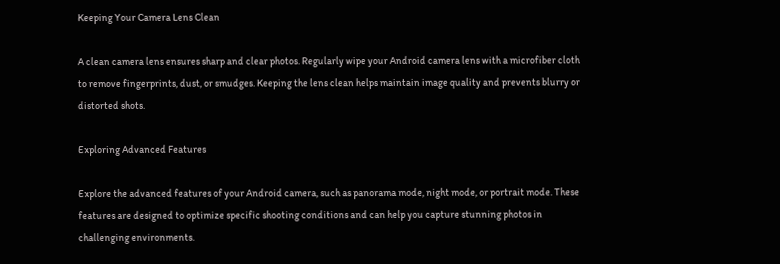Keeping Your Camera Lens Clean

A clean camera lens ensures sharp and clear photos. Regularly wipe your Android camera lens with a microfiber cloth to remove fingerprints, dust, or smudges. Keeping the lens clean helps maintain image quality and prevents blurry or distorted shots.

Exploring Advanced Features

Explore the advanced features of your Android camera, such as panorama mode, night mode, or portrait mode. These features are designed to optimize specific shooting conditions and can help you capture stunning photos in challenging environments.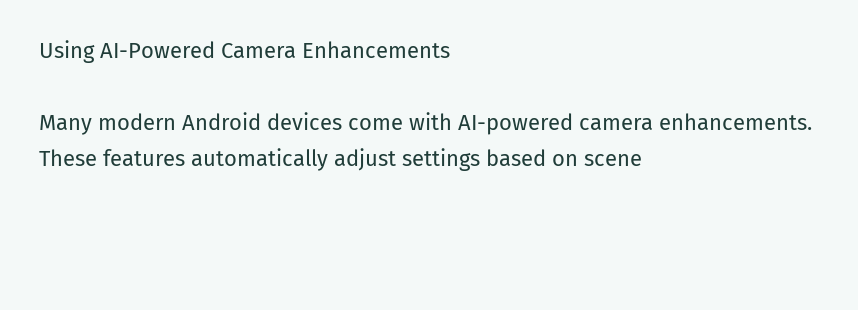Using AI-Powered Camera Enhancements

Many modern Android devices come with AI-powered camera enhancements. These features automatically adjust settings based on scene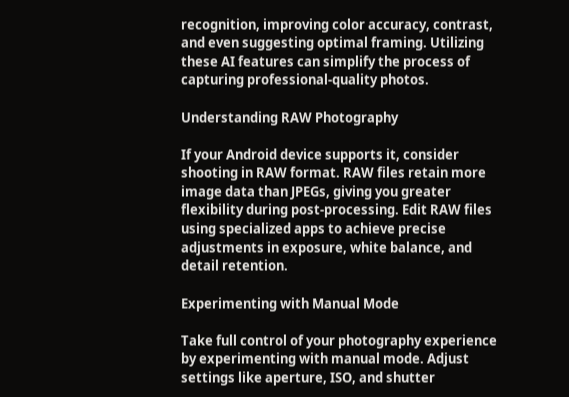recognition, improving color accuracy, contrast, and even suggesting optimal framing. Utilizing these AI features can simplify the process of capturing professional-quality photos.

Understanding RAW Photography

If your Android device supports it, consider shooting in RAW format. RAW files retain more image data than JPEGs, giving you greater flexibility during post-processing. Edit RAW files using specialized apps to achieve precise adjustments in exposure, white balance, and detail retention.

Experimenting with Manual Mode

Take full control of your photography experience by experimenting with manual mode. Adjust settings like aperture, ISO, and shutter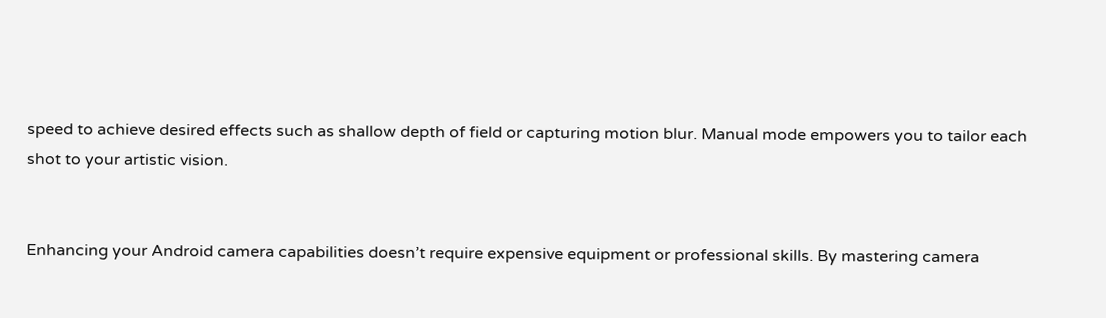speed to achieve desired effects such as shallow depth of field or capturing motion blur. Manual mode empowers you to tailor each shot to your artistic vision.


Enhancing your Android camera capabilities doesn’t require expensive equipment or professional skills. By mastering camera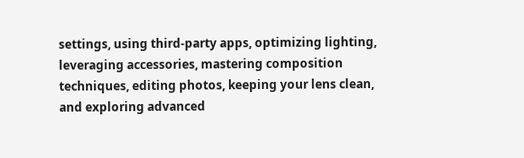settings, using third-party apps, optimizing lighting, leveraging accessories, mastering composition techniques, editing photos, keeping your lens clean, and exploring advanced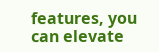features, you can elevate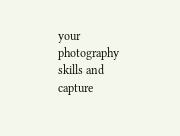your photography skills and capture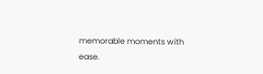memorable moments with ease.